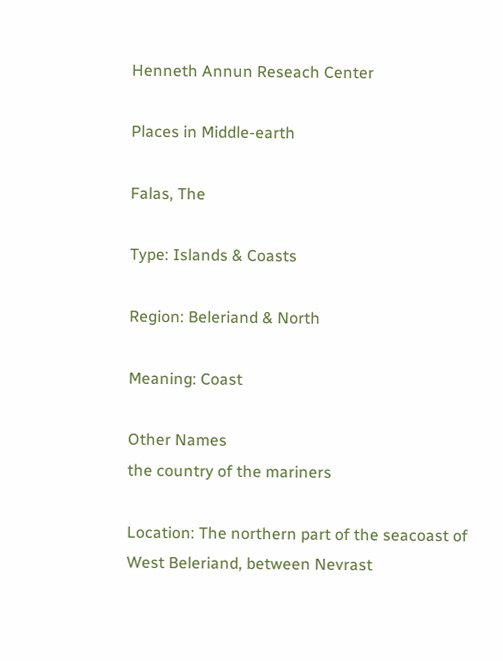Henneth Annun Reseach Center

Places in Middle-earth

Falas, The

Type: Islands & Coasts

Region: Beleriand & North

Meaning: Coast

Other Names
the country of the mariners

Location: The northern part of the seacoast of West Beleriand, between Nevrast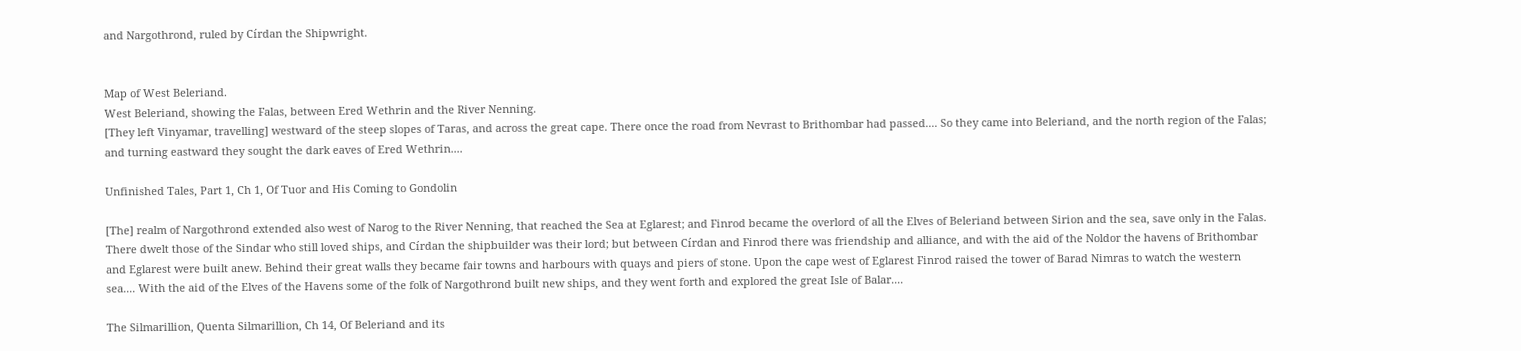and Nargothrond, ruled by Círdan the Shipwright.


Map of West Beleriand.
West Beleriand, showing the Falas, between Ered Wethrin and the River Nenning.
[They left Vinyamar, travelling] westward of the steep slopes of Taras, and across the great cape. There once the road from Nevrast to Brithombar had passed.... So they came into Beleriand, and the north region of the Falas; and turning eastward they sought the dark eaves of Ered Wethrin....

Unfinished Tales, Part 1, Ch 1, Of Tuor and His Coming to Gondolin

[The] realm of Nargothrond extended also west of Narog to the River Nenning, that reached the Sea at Eglarest; and Finrod became the overlord of all the Elves of Beleriand between Sirion and the sea, save only in the Falas. There dwelt those of the Sindar who still loved ships, and Círdan the shipbuilder was their lord; but between Círdan and Finrod there was friendship and alliance, and with the aid of the Noldor the havens of Brithombar and Eglarest were built anew. Behind their great walls they became fair towns and harbours with quays and piers of stone. Upon the cape west of Eglarest Finrod raised the tower of Barad Nimras to watch the western sea.... With the aid of the Elves of the Havens some of the folk of Nargothrond built new ships, and they went forth and explored the great Isle of Balar....

The Silmarillion, Quenta Silmarillion, Ch 14, Of Beleriand and its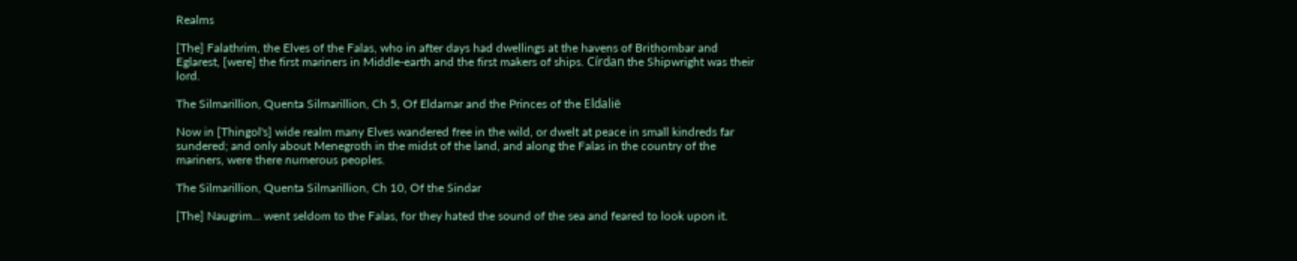Realms

[The] Falathrim, the Elves of the Falas, who in after days had dwellings at the havens of Brithombar and Eglarest, [were] the first mariners in Middle-earth and the first makers of ships. Círdan the Shipwright was their lord.

The Silmarillion, Quenta Silmarillion, Ch 5, Of Eldamar and the Princes of the Eldalië

Now in [Thingol's] wide realm many Elves wandered free in the wild, or dwelt at peace in small kindreds far sundered; and only about Menegroth in the midst of the land, and along the Falas in the country of the mariners, were there numerous peoples.

The Silmarillion, Quenta Silmarillion, Ch 10, Of the Sindar

[The] Naugrim... went seldom to the Falas, for they hated the sound of the sea and feared to look upon it.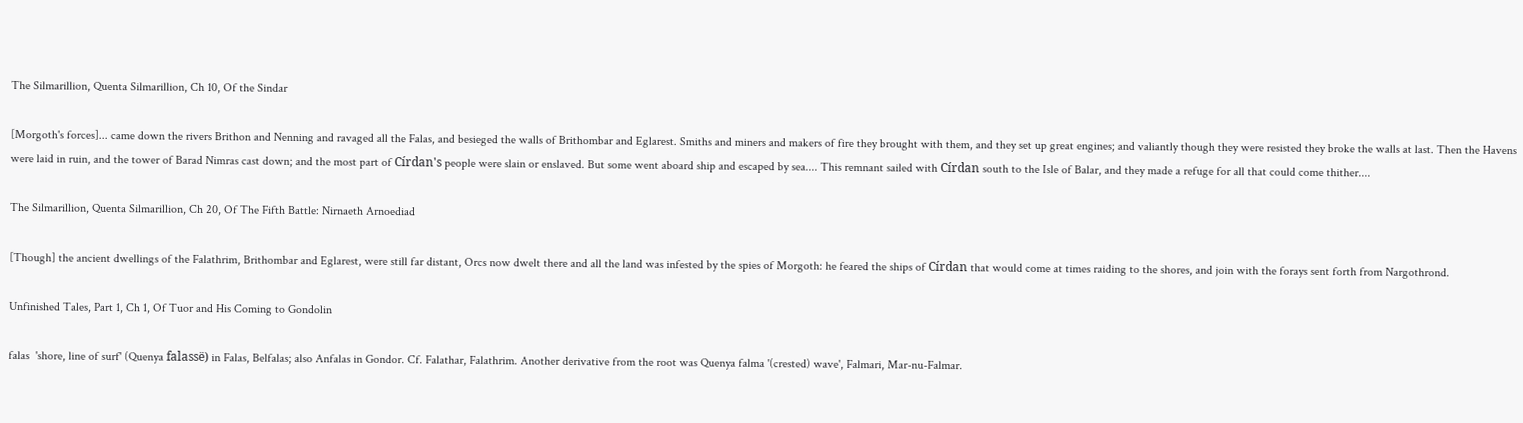The Silmarillion, Quenta Silmarillion, Ch 10, Of the Sindar

[Morgoth's forces]... came down the rivers Brithon and Nenning and ravaged all the Falas, and besieged the walls of Brithombar and Eglarest. Smiths and miners and makers of fire they brought with them, and they set up great engines; and valiantly though they were resisted they broke the walls at last. Then the Havens were laid in ruin, and the tower of Barad Nimras cast down; and the most part of Círdan's people were slain or enslaved. But some went aboard ship and escaped by sea.... This remnant sailed with Círdan south to the Isle of Balar, and they made a refuge for all that could come thither....

The Silmarillion, Quenta Silmarillion, Ch 20, Of The Fifth Battle: Nirnaeth Arnoediad

[Though] the ancient dwellings of the Falathrim, Brithombar and Eglarest, were still far distant, Orcs now dwelt there and all the land was infested by the spies of Morgoth: he feared the ships of Círdan that would come at times raiding to the shores, and join with the forays sent forth from Nargothrond.

Unfinished Tales, Part 1, Ch 1, Of Tuor and His Coming to Gondolin

falas  'shore, line of surf' (Quenya falassë) in Falas, Belfalas; also Anfalas in Gondor. Cf. Falathar, Falathrim. Another derivative from the root was Quenya falma '(crested) wave', Falmari, Mar-nu-Falmar.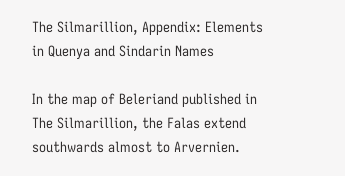The Silmarillion, Appendix: Elements in Quenya and Sindarin Names

In the map of Beleriand published in The Silmarillion, the Falas extend southwards almost to Arvernien.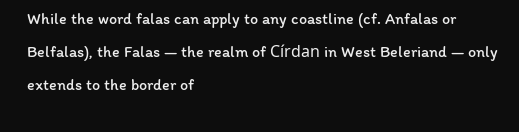While the word falas can apply to any coastline (cf. Anfalas or Belfalas), the Falas — the realm of Círdan in West Beleriand — only extends to the border of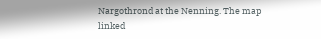Nargothrond at the Nenning. The map linked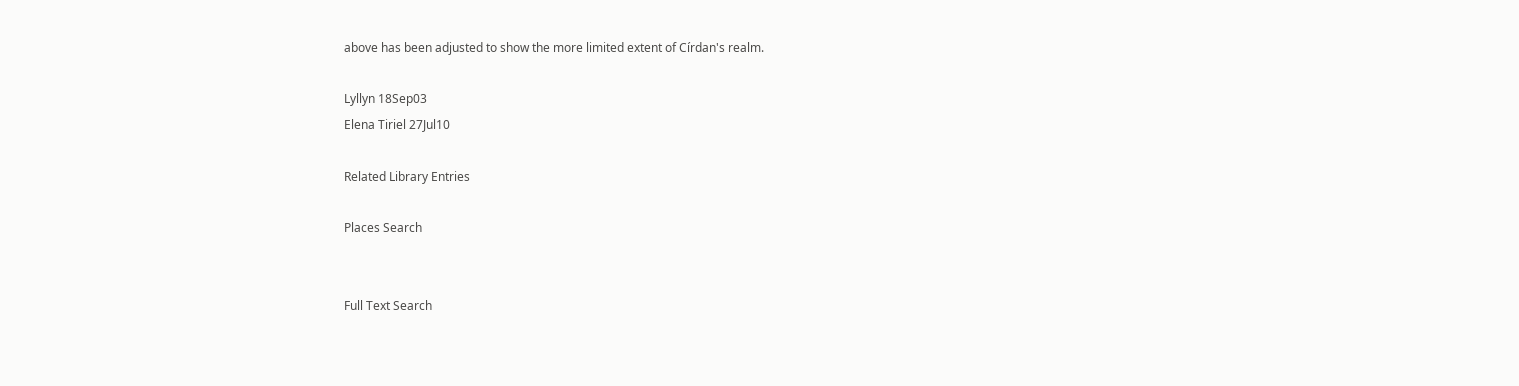above has been adjusted to show the more limited extent of Círdan's realm.

Lyllyn 18Sep03
Elena Tiriel 27Jul10

Related Library Entries

Places Search


Full Text Search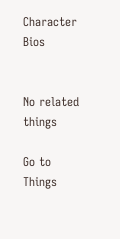Character Bios


No related things

Go to Things